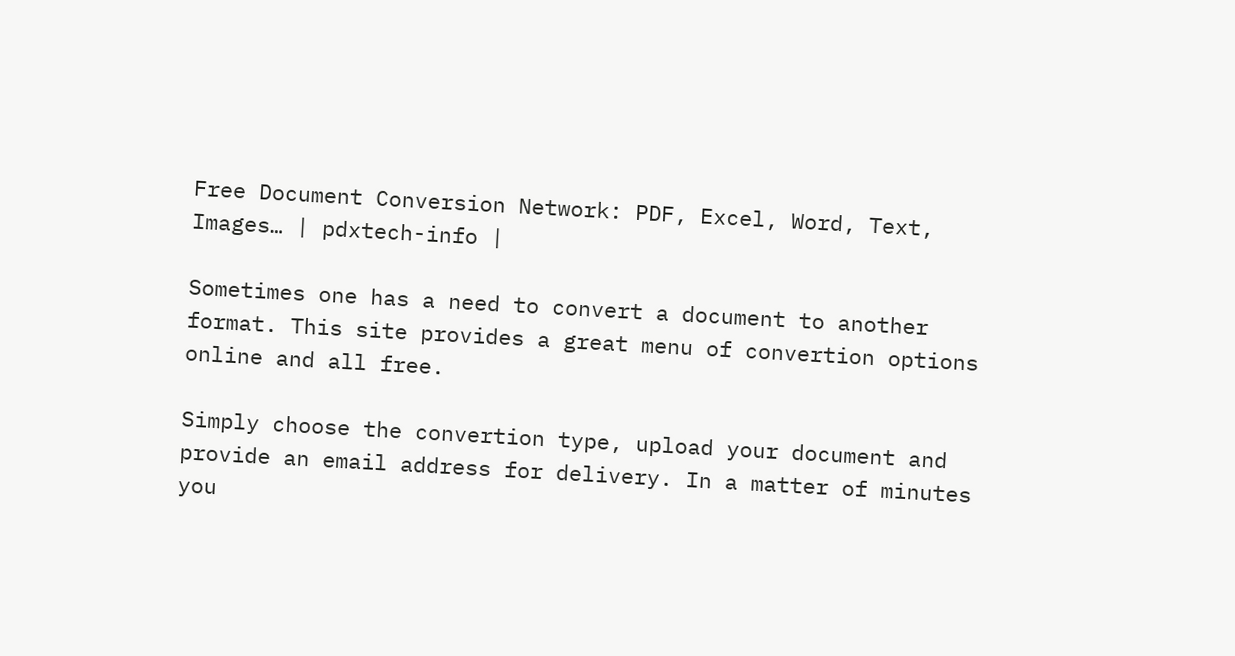Free Document Conversion Network: PDF, Excel, Word, Text, Images… | pdxtech-info |

Sometimes one has a need to convert a document to another format. This site provides a great menu of convertion options online and all free.

Simply choose the convertion type, upload your document and provide an email address for delivery. In a matter of minutes you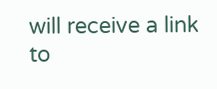will receive a link to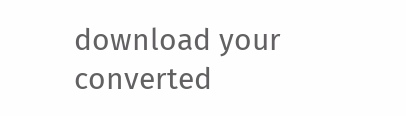download your converted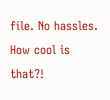file. No hassles. How cool is that?!